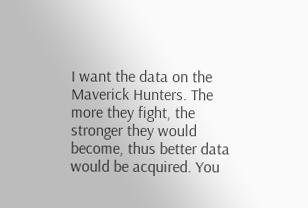I want the data on the Maverick Hunters. The more they fight, the stronger they would become, thus better data would be acquired. You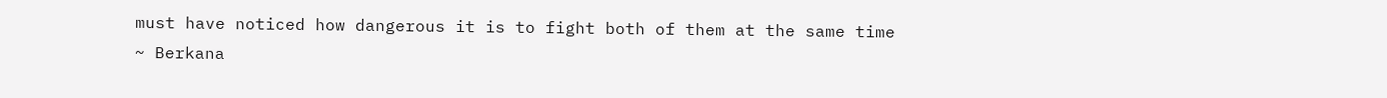must have noticed how dangerous it is to fight both of them at the same time
~ Berkana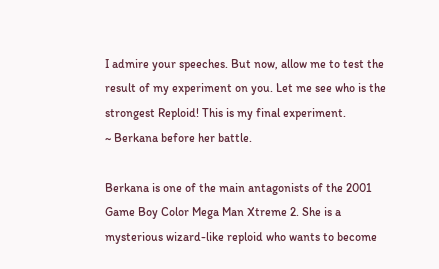I admire your speeches. But now, allow me to test the result of my experiment on you. Let me see who is the strongest Reploid! This is my final experiment.
~ Berkana before her battle.

Berkana is one of the main antagonists of the 2001 Game Boy Color Mega Man Xtreme 2. She is a mysterious wizard-like reploid who wants to become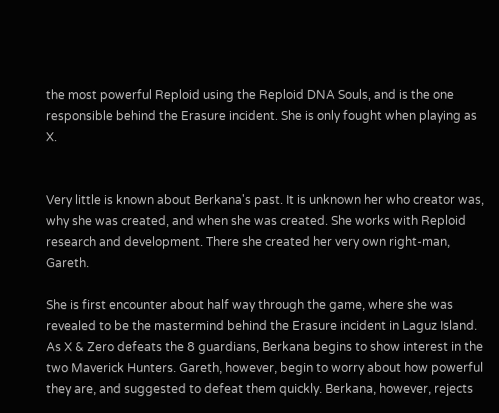the most powerful Reploid using the Reploid DNA Souls, and is the one responsible behind the Erasure incident. She is only fought when playing as X.


Very little is known about Berkana's past. It is unknown her who creator was, why she was created, and when she was created. She works with Reploid research and development. There she created her very own right-man, Gareth.

She is first encounter about half way through the game, where she was revealed to be the mastermind behind the Erasure incident in Laguz Island. As X & Zero defeats the 8 guardians, Berkana begins to show interest in the two Maverick Hunters. Gareth, however, begin to worry about how powerful they are, and suggested to defeat them quickly. Berkana, however, rejects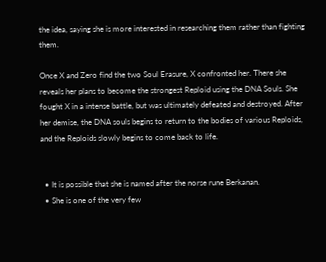the idea, saying she is more interested in researching them rather than fighting them.

Once X and Zero find the two Soul Erasure, X confronted her. There she reveals her plans to become the strongest Reploid using the DNA Souls. She fought X in a intense battle, but was ultimately defeated and destroyed. After her demise, the DNA souls begins to return to the bodies of various Reploids, and the Reploids slowly begins to come back to life.


  • It is possible that she is named after the norse rune Berkanan.
  • She is one of the very few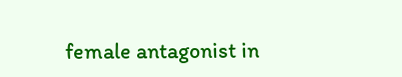female antagonist in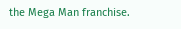the Mega Man franchise.